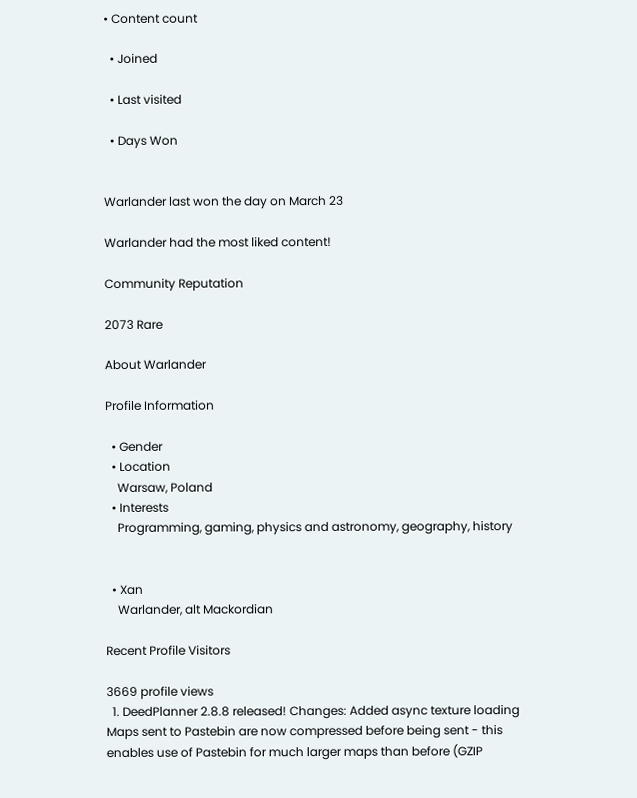• Content count

  • Joined

  • Last visited

  • Days Won


Warlander last won the day on March 23

Warlander had the most liked content!

Community Reputation

2073 Rare

About Warlander

Profile Information

  • Gender
  • Location
    Warsaw, Poland
  • Interests
    Programming, gaming, physics and astronomy, geography, history


  • Xan
    Warlander, alt Mackordian

Recent Profile Visitors

3669 profile views
  1. DeedPlanner 2.8.8 released! Changes: Added async texture loading Maps sent to Pastebin are now compressed before being sent - this enables use of Pastebin for much larger maps than before (GZIP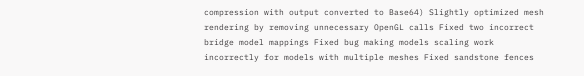compression with output converted to Base64) Slightly optimized mesh rendering by removing unnecessary OpenGL calls Fixed two incorrect bridge model mappings Fixed bug making models scaling work incorrectly for models with multiple meshes Fixed sandstone fences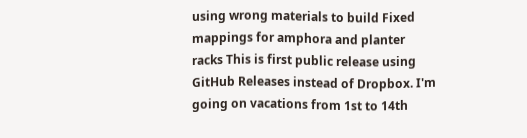using wrong materials to build Fixed mappings for amphora and planter racks This is first public release using GitHub Releases instead of Dropbox. I'm going on vacations from 1st to 14th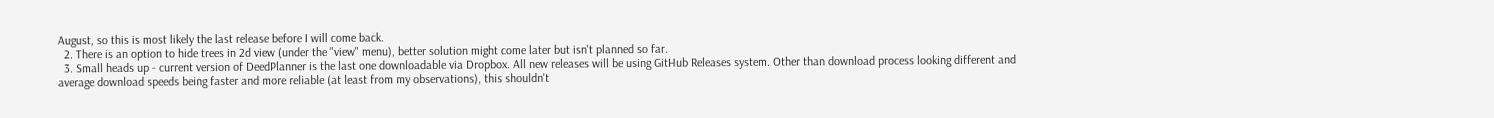August, so this is most likely the last release before I will come back.
  2. There is an option to hide trees in 2d view (under the "view" menu), better solution might come later but isn't planned so far.
  3. Small heads up - current version of DeedPlanner is the last one downloadable via Dropbox. All new releases will be using GitHub Releases system. Other than download process looking different and average download speeds being faster and more reliable (at least from my observations), this shouldn't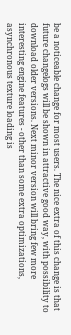be a noticeable change for most users. The nice extra of this change is that future changelogs will be shown in attractive good way, with possibility to download older versions. Next minor version will bring few more interesting engine features - other than some extra optimizations, asynchronous texture loading is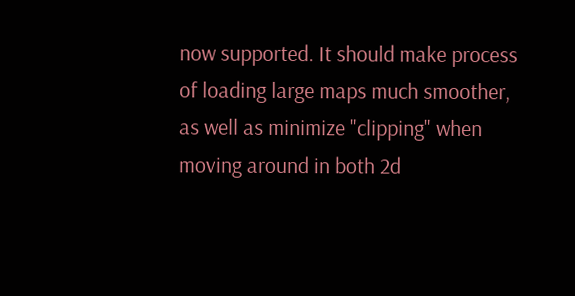now supported. It should make process of loading large maps much smoother, as well as minimize "clipping" when moving around in both 2d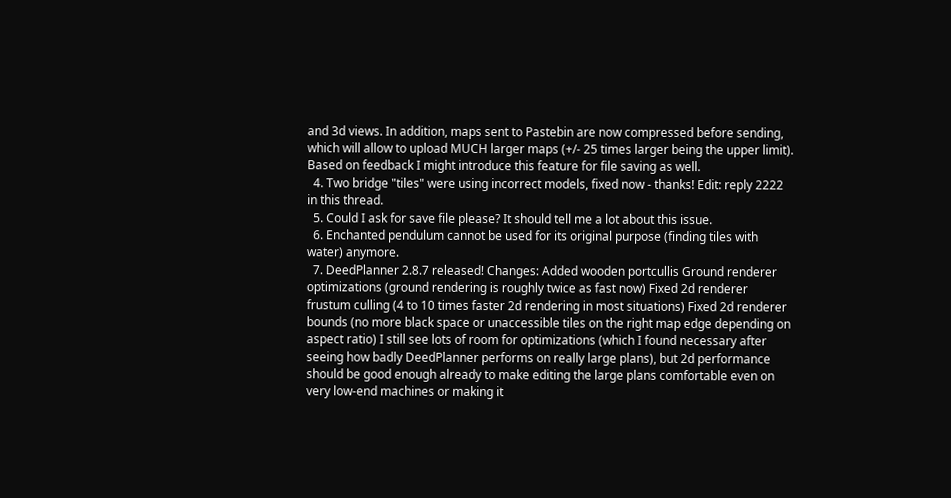and 3d views. In addition, maps sent to Pastebin are now compressed before sending, which will allow to upload MUCH larger maps (+/- 25 times larger being the upper limit). Based on feedback I might introduce this feature for file saving as well.
  4. Two bridge "tiles" were using incorrect models, fixed now - thanks! Edit: reply 2222 in this thread.
  5. Could I ask for save file please? It should tell me a lot about this issue.
  6. Enchanted pendulum cannot be used for its original purpose (finding tiles with water) anymore.
  7. DeedPlanner 2.8.7 released! Changes: Added wooden portcullis Ground renderer optimizations (ground rendering is roughly twice as fast now) Fixed 2d renderer frustum culling (4 to 10 times faster 2d rendering in most situations) Fixed 2d renderer bounds (no more black space or unaccessible tiles on the right map edge depending on aspect ratio) I still see lots of room for optimizations (which I found necessary after seeing how badly DeedPlanner performs on really large plans), but 2d performance should be good enough already to make editing the large plans comfortable even on very low-end machines or making it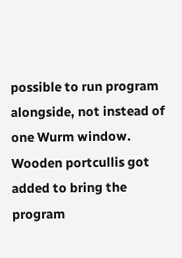possible to run program alongside, not instead of one Wurm window. Wooden portcullis got added to bring the program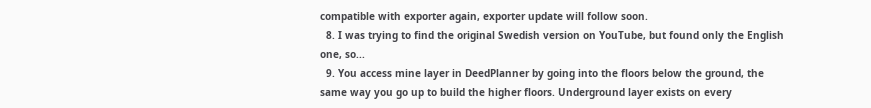compatible with exporter again, exporter update will follow soon.
  8. I was trying to find the original Swedish version on YouTube, but found only the English one, so...
  9. You access mine layer in DeedPlanner by going into the floors below the ground, the same way you go up to build the higher floors. Underground layer exists on every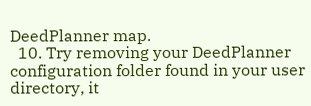DeedPlanner map.
  10. Try removing your DeedPlanner configuration folder found in your user directory, it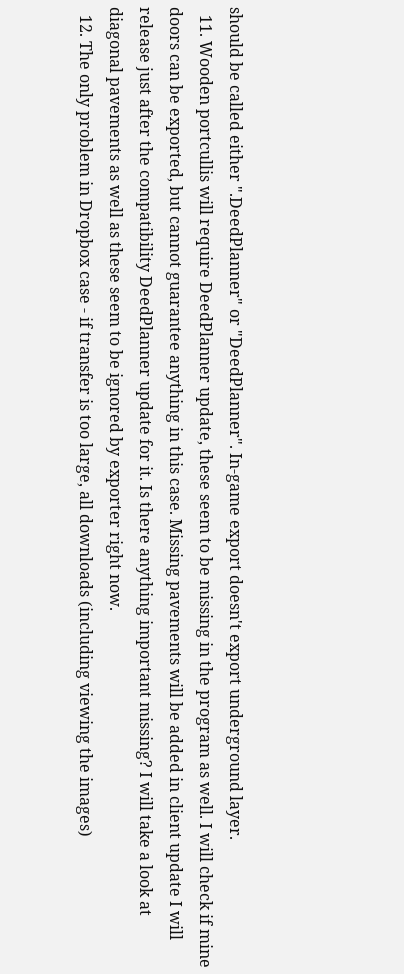should be called either ".DeedPlanner" or "DeedPlanner". In-game export doesn't export underground layer.
  11. Wooden portcullis will require DeedPlanner update, these seem to be missing in the program as well. I will check if mine doors can be exported, but cannot guarantee anything in this case. Missing pavements will be added in client update I will release just after the compatibility DeedPlanner update for it. Is there anything important missing? I will take a look at diagonal pavements as well as these seem to be ignored by exporter right now.
  12. The only problem in Dropbox case - if transfer is too large, all downloads (including viewing the images)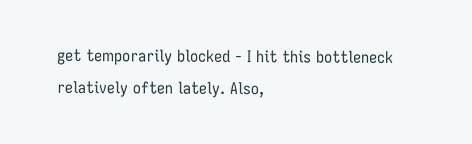get temporarily blocked - I hit this bottleneck relatively often lately. Also,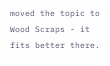moved the topic to Wood Scraps - it fits better there.